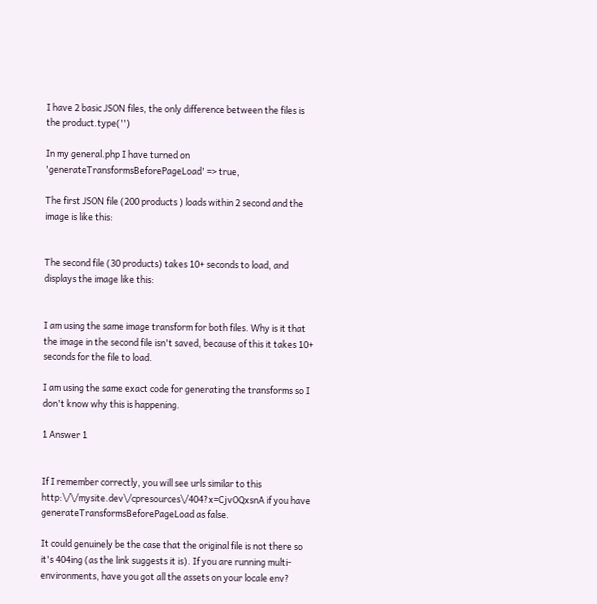I have 2 basic JSON files, the only difference between the files is the product.type('')

In my general.php I have turned on 'generateTransformsBeforePageLoad' => true,

The first JSON file (200 products ) loads within 2 second and the image is like this:


The second file (30 products) takes 10+ seconds to load, and displays the image like this:


I am using the same image transform for both files. Why is it that the image in the second file isn't saved, because of this it takes 10+ seconds for the file to load.

I am using the same exact code for generating the transforms so I don't know why this is happening.

1 Answer 1


If I remember correctly, you will see urls similar to this http:\/\/mysite.dev\/cpresources\/404?x=CjvOQxsnA if you have generateTransformsBeforePageLoad as false.

It could genuinely be the case that the original file is not there so it's 404ing (as the link suggests it is). If you are running multi-environments, have you got all the assets on your locale env?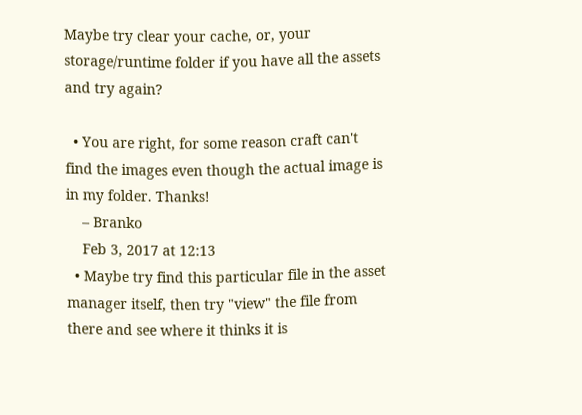Maybe try clear your cache, or, your storage/runtime folder if you have all the assets and try again?

  • You are right, for some reason craft can't find the images even though the actual image is in my folder. Thanks!
    – Branko
    Feb 3, 2017 at 12:13
  • Maybe try find this particular file in the asset manager itself, then try "view" the file from there and see where it thinks it is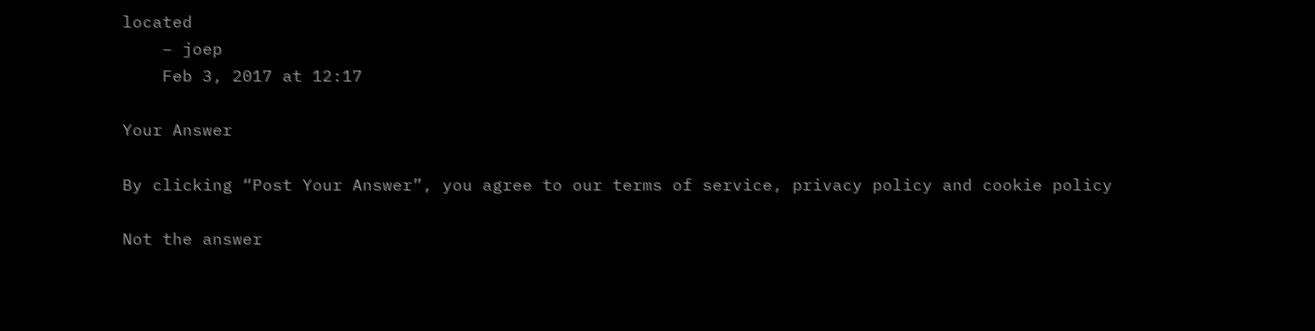located
    – joep
    Feb 3, 2017 at 12:17

Your Answer

By clicking “Post Your Answer”, you agree to our terms of service, privacy policy and cookie policy

Not the answer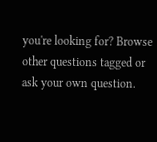you're looking for? Browse other questions tagged or ask your own question.